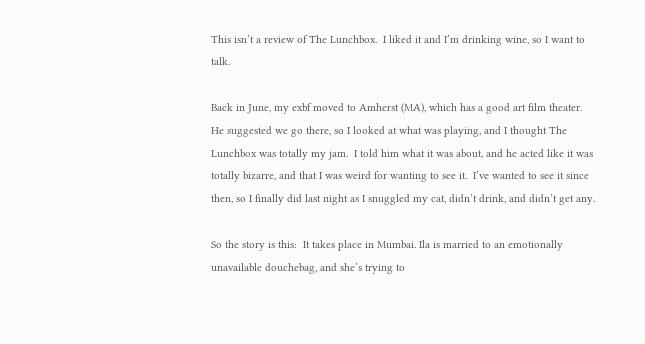This isn’t a review of The Lunchbox.  I liked it and I’m drinking wine, so I want to talk.

Back in June, my exbf moved to Amherst (MA), which has a good art film theater.  He suggested we go there, so I looked at what was playing, and I thought The Lunchbox was totally my jam.  I told him what it was about, and he acted like it was totally bizarre, and that I was weird for wanting to see it.  I’ve wanted to see it since then, so I finally did last night as I snuggled my cat, didn’t drink, and didn’t get any.

So the story is this:  It takes place in Mumbai. Ila is married to an emotionally unavailable douchebag, and she’s trying to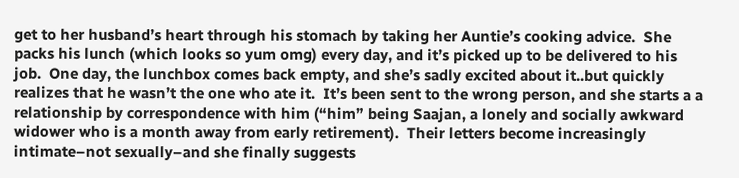get to her husband’s heart through his stomach by taking her Auntie’s cooking advice.  She packs his lunch (which looks so yum omg) every day, and it’s picked up to be delivered to his job.  One day, the lunchbox comes back empty, and she’s sadly excited about it..but quickly realizes that he wasn’t the one who ate it.  It’s been sent to the wrong person, and she starts a a relationship by correspondence with him (“him” being Saajan, a lonely and socially awkward widower who is a month away from early retirement).  Their letters become increasingly intimate–not sexually–and she finally suggests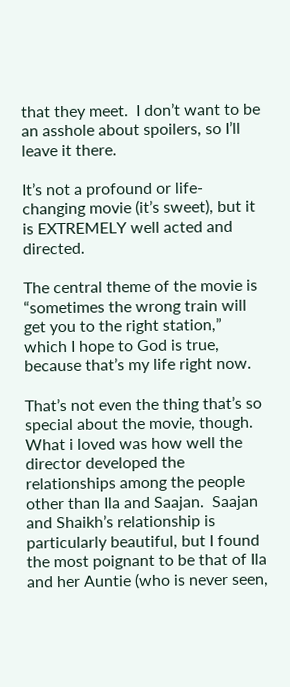that they meet.  I don’t want to be an asshole about spoilers, so I’ll leave it there.

It’s not a profound or life-changing movie (it’s sweet), but it is EXTREMELY well acted and directed.

The central theme of the movie is “sometimes the wrong train will get you to the right station,” which I hope to God is true, because that’s my life right now.

That’s not even the thing that’s so special about the movie, though.  What i loved was how well the director developed the relationships among the people other than Ila and Saajan.  Saajan and Shaikh’s relationship is particularly beautiful, but I found the most poignant to be that of Ila and her Auntie (who is never seen,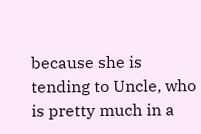because she is tending to Uncle, who is pretty much in a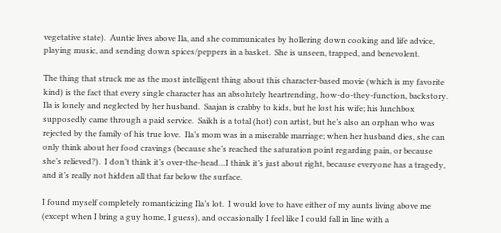vegetative state).  Auntie lives above Ila, and she communicates by hollering down cooking and life advice, playing music, and sending down spices/peppers in a basket.  She is unseen, trapped, and benevolent.

The thing that struck me as the most intelligent thing about this character-based movie (which is my favorite kind) is the fact that every single character has an absolutely heartrending, how-do-they-function, backstory.  Ila is lonely and neglected by her husband.  Saajan is crabby to kids, but he lost his wife; his lunchbox supposedly came through a paid service.  Saikh is a total (hot) con artist, but he’s also an orphan who was rejected by the family of his true love.  Ila’s mom was in a miserable marriage; when her husband dies, she can only think about her food cravings (because she’s reached the saturation point regarding pain, or because she’s relieved?).  I don’t think it’s over-the-head…I think it’s just about right, because everyone has a tragedy, and it’s really not hidden all that far below the surface.

I found myself completely romanticizing Ila’s lot.  I would love to have either of my aunts living above me (except when I bring a guy home, I guess), and occasionally I feel like I could fall in line with a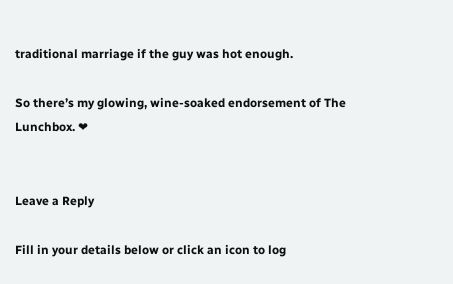traditional marriage if the guy was hot enough.

So there’s my glowing, wine-soaked endorsement of The Lunchbox. ❤


Leave a Reply

Fill in your details below or click an icon to log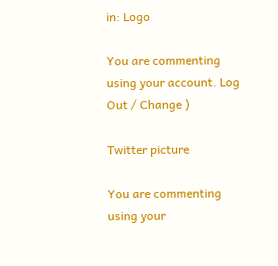in: Logo

You are commenting using your account. Log Out / Change )

Twitter picture

You are commenting using your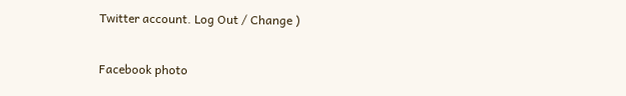Twitter account. Log Out / Change )

Facebook photo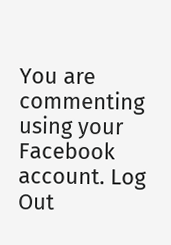You are commenting using your Facebook account. Log Out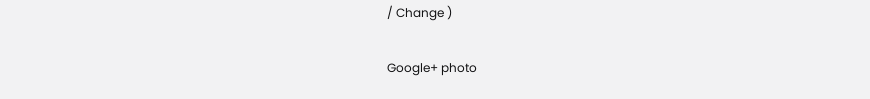/ Change )

Google+ photo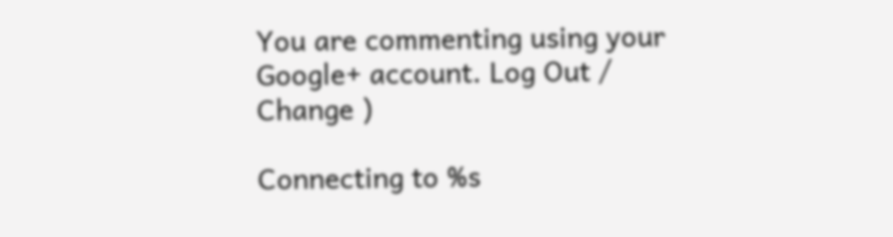You are commenting using your Google+ account. Log Out / Change )

Connecting to %s